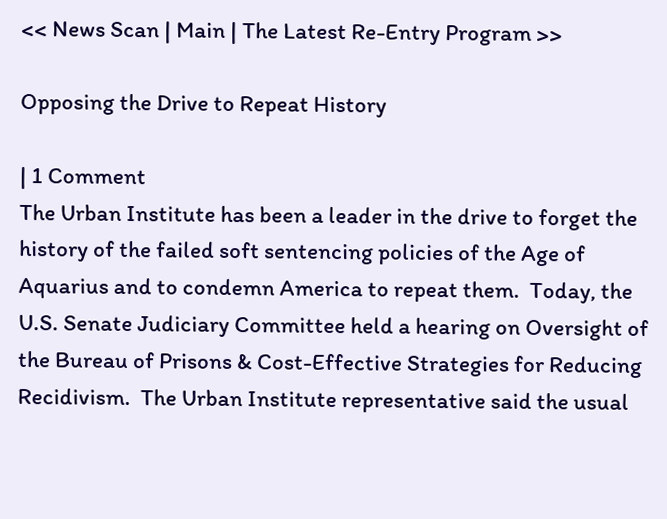<< News Scan | Main | The Latest Re-Entry Program >>

Opposing the Drive to Repeat History

| 1 Comment
The Urban Institute has been a leader in the drive to forget the history of the failed soft sentencing policies of the Age of Aquarius and to condemn America to repeat them.  Today, the U.S. Senate Judiciary Committee held a hearing on Oversight of the Bureau of Prisons & Cost-Effective Strategies for Reducing Recidivism.  The Urban Institute representative said the usual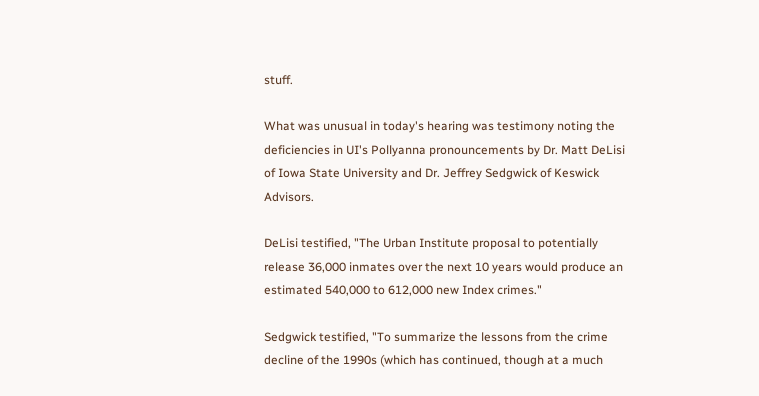stuff.

What was unusual in today's hearing was testimony noting the deficiencies in UI's Pollyanna pronouncements by Dr. Matt DeLisi of Iowa State University and Dr. Jeffrey Sedgwick of Keswick Advisors.

DeLisi testified, "The Urban Institute proposal to potentially release 36,000 inmates over the next 10 years would produce an estimated 540,000 to 612,000 new Index crimes."

Sedgwick testified, "To summarize the lessons from the crime decline of the 1990s (which has continued, though at a much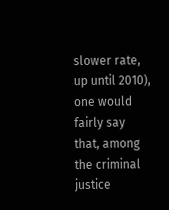slower rate, up until 2010), one would fairly say that, among the criminal justice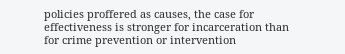policies proffered as causes, the case for effectiveness is stronger for incarceration than for crime prevention or intervention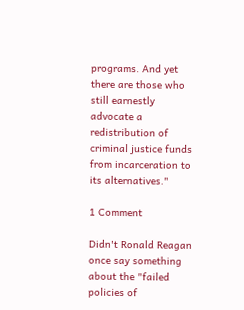programs. And yet there are those who still earnestly advocate a redistribution of criminal justice funds from incarceration to its alternatives."

1 Comment

Didn't Ronald Reagan once say something about the "failed policies of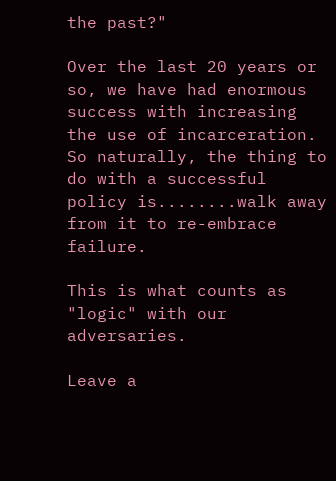the past?"

Over the last 20 years or so, we have had enormous success with increasing the use of incarceration. So naturally, the thing to do with a successful policy is........walk away from it to re-embrace failure.

This is what counts as "logic" with our adversaries.

Leave a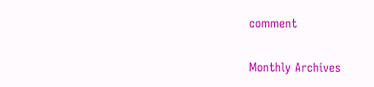comment

Monthly Archives